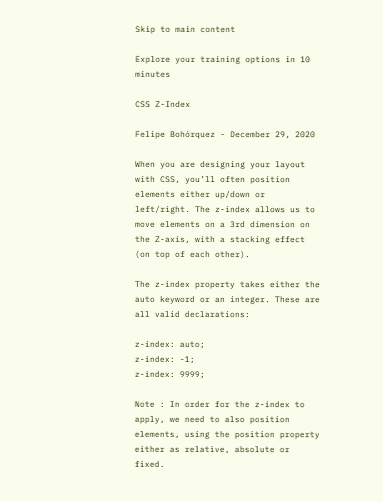Skip to main content

Explore your training options in 10 minutes

CSS Z-Index

Felipe Bohórquez - December 29, 2020

When you are designing your layout with CSS, you’ll often position elements either up/down or left/right. The z-index allows us to move elements on a 3rd dimension on the Z-axis, with a stacking effect (on top of each other).

The z-index property takes either the auto keyword or an integer. These are all valid declarations:

z-index: auto;
z-index: -1;
z-index: 9999;

Note : In order for the z-index to apply, we need to also position elements, using the position property either as relative, absolute or fixed.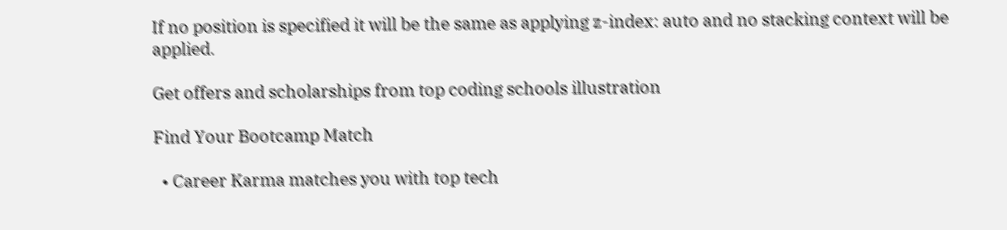If no position is specified it will be the same as applying z-index: auto and no stacking context will be applied.

Get offers and scholarships from top coding schools illustration

Find Your Bootcamp Match

  • Career Karma matches you with top tech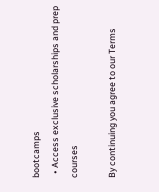bootcamps
  • Access exclusive scholarships and prep courses

By continuing you agree to our Terms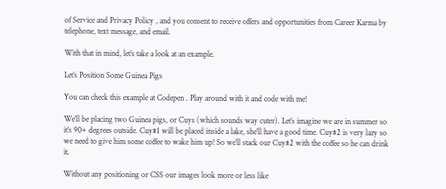of Service and Privacy Policy , and you consent to receive offers and opportunities from Career Karma by telephone, text message, and email.

With that in mind, let’s take a look at an example.

Let’s Position Some Guinea Pigs

You can check this example at Codepen . Play around with it and code with me!

We’ll be placing two Guinea pigs, or Cuys (which sounds way cuter). Let’s imagine we are in summer so it’s 90+ degrees outside. Cuy#1 will be placed inside a lake, she’ll have a good time. Cuy#2 is very lazy so we need to give him some coffee to wake him up! So we’ll stack our Cuy#2 with the coffee so he can drink it.

Without any positioning or CSS our images look more or less like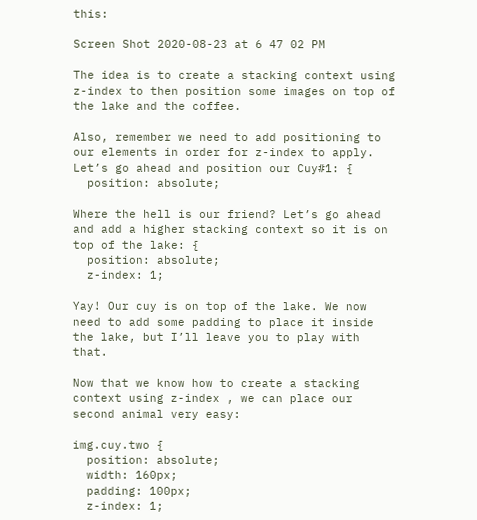this:

Screen Shot 2020-08-23 at 6 47 02 PM

The idea is to create a stacking context using z-index to then position some images on top of the lake and the coffee.

Also, remember we need to add positioning to our elements in order for z-index to apply. Let’s go ahead and position our Cuy#1: {
  position: absolute;

Where the hell is our friend? Let’s go ahead and add a higher stacking context so it is on top of the lake: {
  position: absolute;
  z-index: 1;

Yay! Our cuy is on top of the lake. We now need to add some padding to place it inside the lake, but I’ll leave you to play with that.

Now that we know how to create a stacking context using z-index , we can place our second animal very easy:

img.cuy.two {
  position: absolute;
  width: 160px;
  padding: 100px;
  z-index: 1;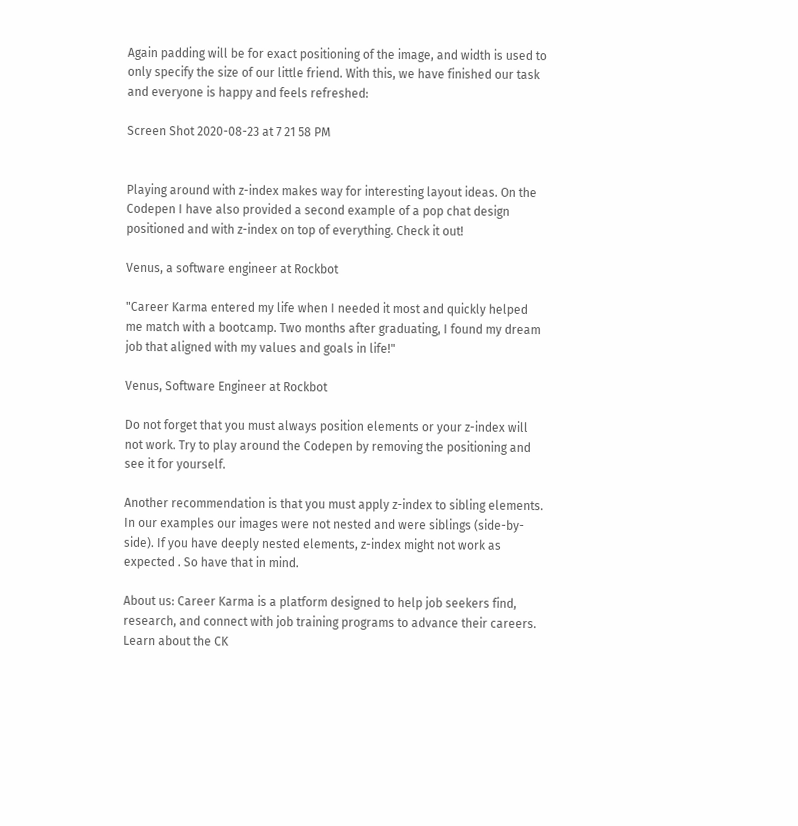Again padding will be for exact positioning of the image, and width is used to only specify the size of our little friend. With this, we have finished our task and everyone is happy and feels refreshed:

Screen Shot 2020-08-23 at 7 21 58 PM


Playing around with z-index makes way for interesting layout ideas. On the Codepen I have also provided a second example of a pop chat design positioned and with z-index on top of everything. Check it out!

Venus, a software engineer at Rockbot

"Career Karma entered my life when I needed it most and quickly helped me match with a bootcamp. Two months after graduating, I found my dream job that aligned with my values and goals in life!"

Venus, Software Engineer at Rockbot

Do not forget that you must always position elements or your z-index will not work. Try to play around the Codepen by removing the positioning and see it for yourself.

Another recommendation is that you must apply z-index to sibling elements. In our examples our images were not nested and were siblings (side-by-side). If you have deeply nested elements, z-index might not work as expected . So have that in mind.

About us: Career Karma is a platform designed to help job seekers find, research, and connect with job training programs to advance their careers. Learn about the CK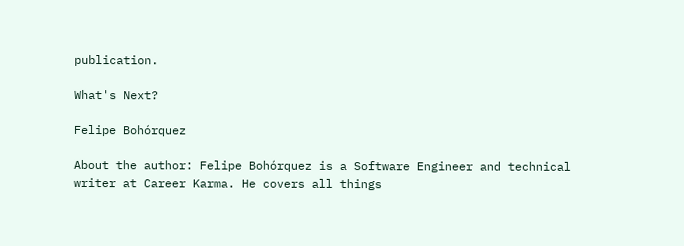publication.

What's Next?

Felipe Bohórquez

About the author: Felipe Bohórquez is a Software Engineer and technical writer at Career Karma. He covers all things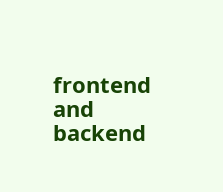frontend and backend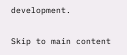development.

Skip to main content